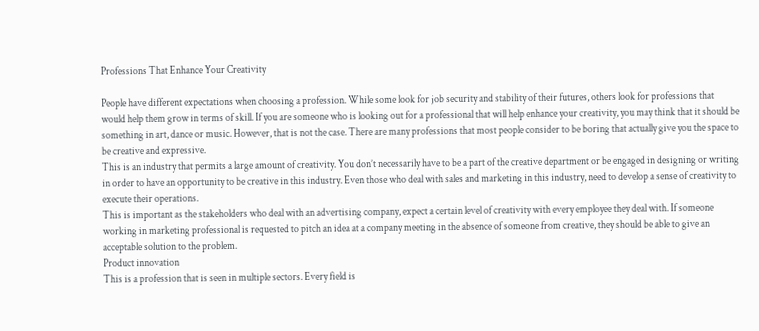Professions That Enhance Your Creativity

People have different expectations when choosing a profession. While some look for job security and stability of their futures, others look for professions that would help them grow in terms of skill. If you are someone who is looking out for a professional that will help enhance your creativity, you may think that it should be something in art, dance or music. However, that is not the case. There are many professions that most people consider to be boring that actually give you the space to be creative and expressive.
This is an industry that permits a large amount of creativity. You don’t necessarily have to be a part of the creative department or be engaged in designing or writing in order to have an opportunity to be creative in this industry. Even those who deal with sales and marketing in this industry, need to develop a sense of creativity to execute their operations.
This is important as the stakeholders who deal with an advertising company, expect a certain level of creativity with every employee they deal with. If someone working in marketing professional is requested to pitch an idea at a company meeting in the absence of someone from creative, they should be able to give an acceptable solution to the problem.
Product innovation
This is a profession that is seen in multiple sectors. Every field is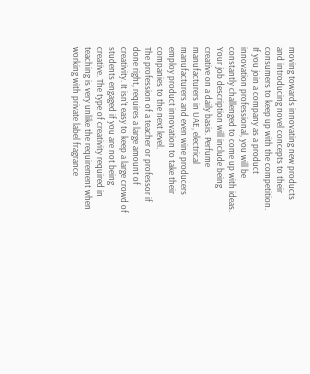moving towards innovating new products and introducing novel concepts to their consumers to keep up with the competition. If you join a company as a product innovation professional, you will be constantly challenged to come up with ideas. Your job description will include being creative on a daily basis. Perfume manufacturers in UAE, electrical manufacturers and even wine producers employ product innovation to take their companies to the next level.
The profession of a teacher or professor if done right, requires a large amount of creativity. It isn’t easy to keep a large crowd of students engaged if you are not being creative. The type of creativity required in teaching is very unlike the requirement when working with private label fragrance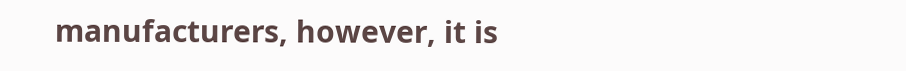manufacturers, however, it is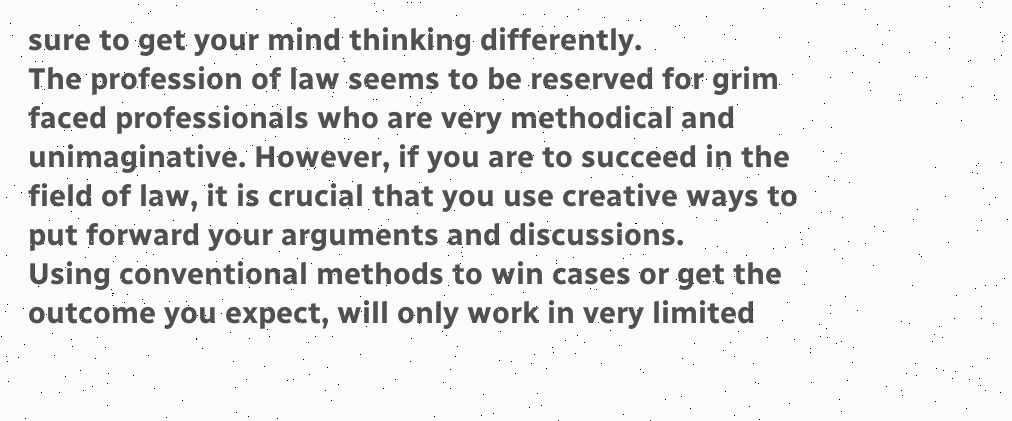sure to get your mind thinking differently.
The profession of law seems to be reserved for grim faced professionals who are very methodical and unimaginative. However, if you are to succeed in the field of law, it is crucial that you use creative ways to put forward your arguments and discussions.
Using conventional methods to win cases or get the outcome you expect, will only work in very limited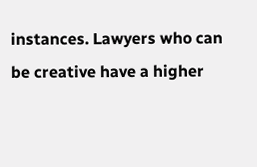instances. Lawyers who can be creative have a higher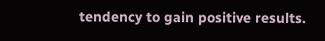tendency to gain positive results.